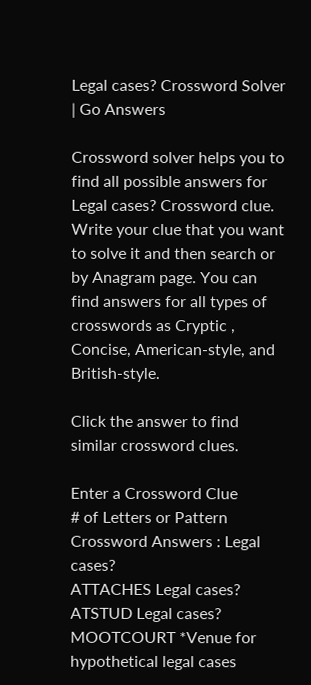Legal cases? Crossword Solver | Go Answers

Crossword solver helps you to find all possible answers for Legal cases? Crossword clue. Write your clue that you want to solve it and then search or by Anagram page. You can find answers for all types of crosswords as Cryptic , Concise, American-style, and British-style.

Click the answer to find similar crossword clues.

Enter a Crossword Clue
# of Letters or Pattern
Crossword Answers : Legal cases?
ATTACHES Legal cases?
ATSTUD Legal cases?
MOOTCOURT *Venue for hypothetical legal cases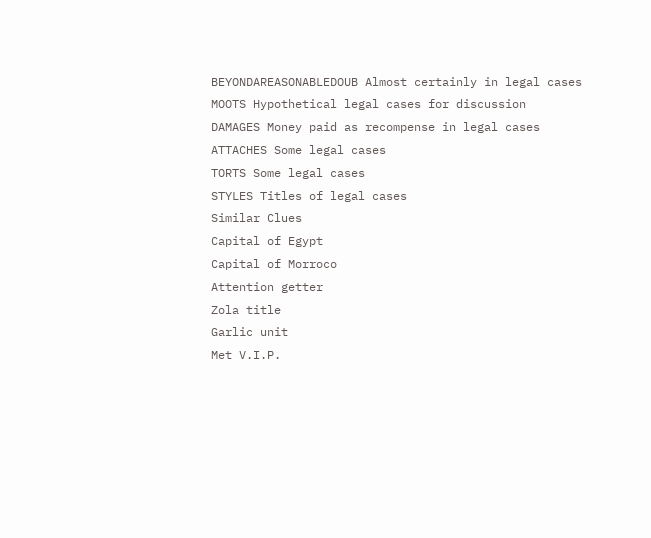BEYONDAREASONABLEDOUB Almost certainly in legal cases
MOOTS Hypothetical legal cases for discussion
DAMAGES Money paid as recompense in legal cases
ATTACHES Some legal cases
TORTS Some legal cases
STYLES Titles of legal cases
Similar Clues
Capital of Egypt
Capital of Morroco
Attention getter
Zola title
Garlic unit
Met V.I.P.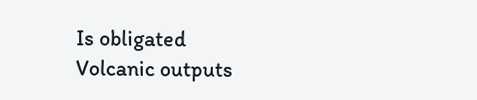Is obligated
Volcanic outputs